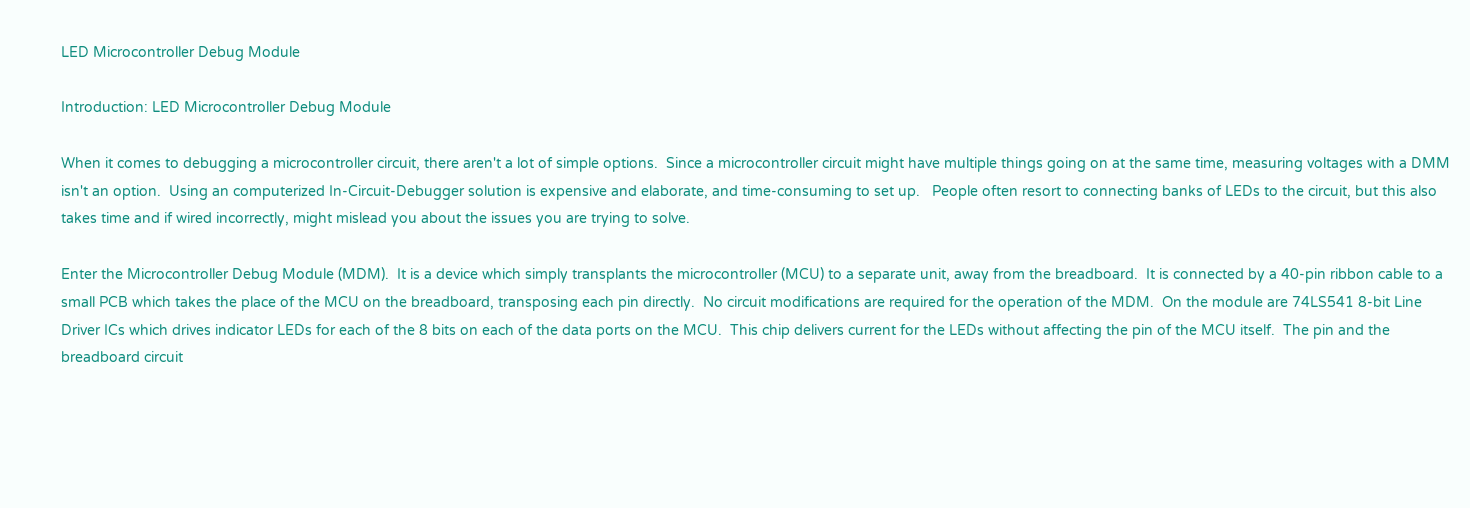LED Microcontroller Debug Module

Introduction: LED Microcontroller Debug Module

When it comes to debugging a microcontroller circuit, there aren't a lot of simple options.  Since a microcontroller circuit might have multiple things going on at the same time, measuring voltages with a DMM isn't an option.  Using an computerized In-Circuit-Debugger solution is expensive and elaborate, and time-consuming to set up.   People often resort to connecting banks of LEDs to the circuit, but this also takes time and if wired incorrectly, might mislead you about the issues you are trying to solve.

Enter the Microcontroller Debug Module (MDM).  It is a device which simply transplants the microcontroller (MCU) to a separate unit, away from the breadboard.  It is connected by a 40-pin ribbon cable to a small PCB which takes the place of the MCU on the breadboard, transposing each pin directly.  No circuit modifications are required for the operation of the MDM.  On the module are 74LS541 8-bit Line Driver ICs which drives indicator LEDs for each of the 8 bits on each of the data ports on the MCU.  This chip delivers current for the LEDs without affecting the pin of the MCU itself.  The pin and the breadboard circuit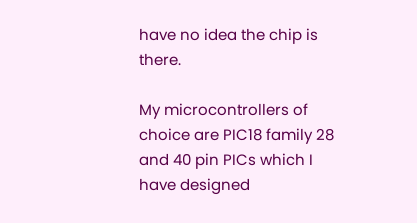have no idea the chip is there.

My microcontrollers of choice are PIC18 family 28 and 40 pin PICs which I have designed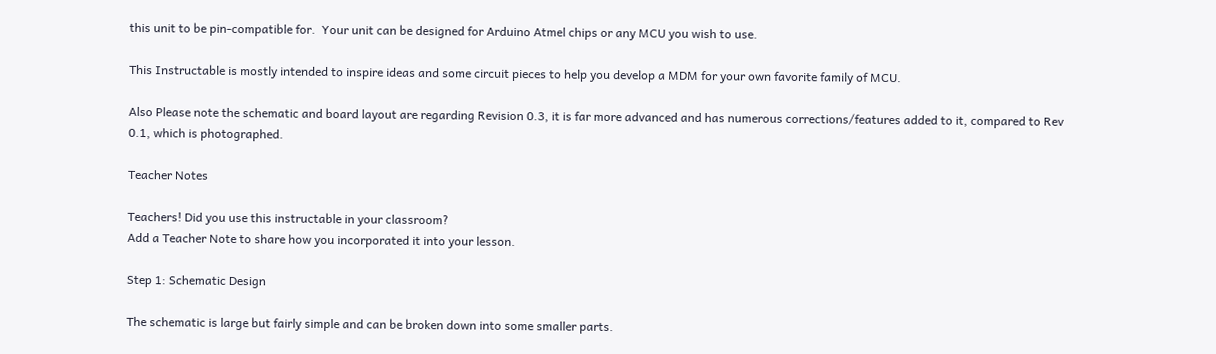this unit to be pin-compatible for.  Your unit can be designed for Arduino Atmel chips or any MCU you wish to use.

This Instructable is mostly intended to inspire ideas and some circuit pieces to help you develop a MDM for your own favorite family of MCU.

Also Please note the schematic and board layout are regarding Revision 0.3, it is far more advanced and has numerous corrections/features added to it, compared to Rev 0.1, which is photographed.

Teacher Notes

Teachers! Did you use this instructable in your classroom?
Add a Teacher Note to share how you incorporated it into your lesson.

Step 1: Schematic Design

The schematic is large but fairly simple and can be broken down into some smaller parts.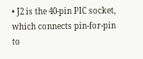• J2 is the 40-pin PIC socket, which connects pin-for-pin to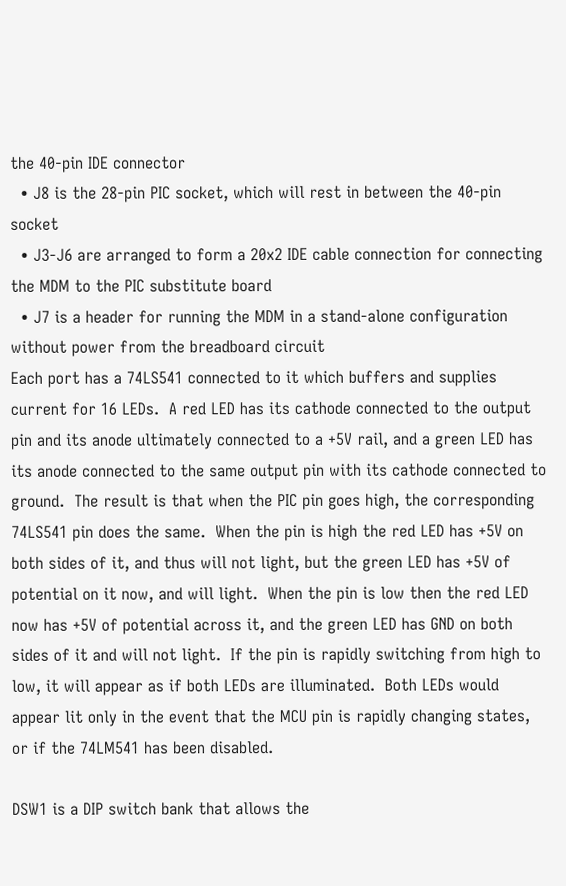the 40-pin IDE connector
  • J8 is the 28-pin PIC socket, which will rest in between the 40-pin socket
  • J3-J6 are arranged to form a 20x2 IDE cable connection for connecting the MDM to the PIC substitute board
  • J7 is a header for running the MDM in a stand-alone configuration without power from the breadboard circuit
Each port has a 74LS541 connected to it which buffers and supplies current for 16 LEDs.  A red LED has its cathode connected to the output pin and its anode ultimately connected to a +5V rail, and a green LED has its anode connected to the same output pin with its cathode connected to ground.  The result is that when the PIC pin goes high, the corresponding 74LS541 pin does the same.  When the pin is high the red LED has +5V on both sides of it, and thus will not light, but the green LED has +5V of potential on it now, and will light.  When the pin is low then the red LED now has +5V of potential across it, and the green LED has GND on both sides of it and will not light.  If the pin is rapidly switching from high to low, it will appear as if both LEDs are illuminated.  Both LEDs would appear lit only in the event that the MCU pin is rapidly changing states, or if the 74LM541 has been disabled.

DSW1 is a DIP switch bank that allows the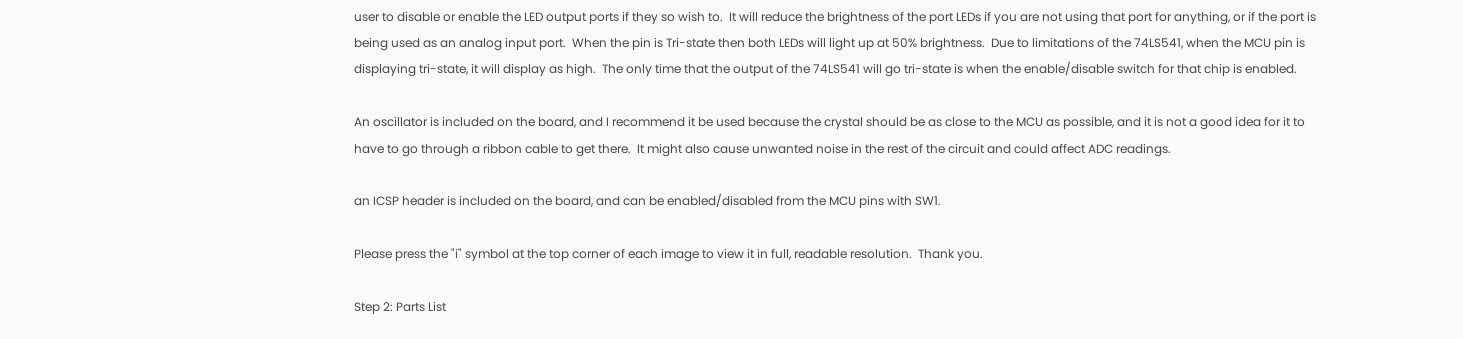user to disable or enable the LED output ports if they so wish to.  It will reduce the brightness of the port LEDs if you are not using that port for anything, or if the port is being used as an analog input port.  When the pin is Tri-state then both LEDs will light up at 50% brightness.  Due to limitations of the 74LS541, when the MCU pin is displaying tri-state, it will display as high.  The only time that the output of the 74LS541 will go tri-state is when the enable/disable switch for that chip is enabled.

An oscillator is included on the board, and I recommend it be used because the crystal should be as close to the MCU as possible, and it is not a good idea for it to have to go through a ribbon cable to get there.  It might also cause unwanted noise in the rest of the circuit and could affect ADC readings.

an ICSP header is included on the board, and can be enabled/disabled from the MCU pins with SW1.

Please press the "i" symbol at the top corner of each image to view it in full, readable resolution.  Thank you.

Step 2: Parts List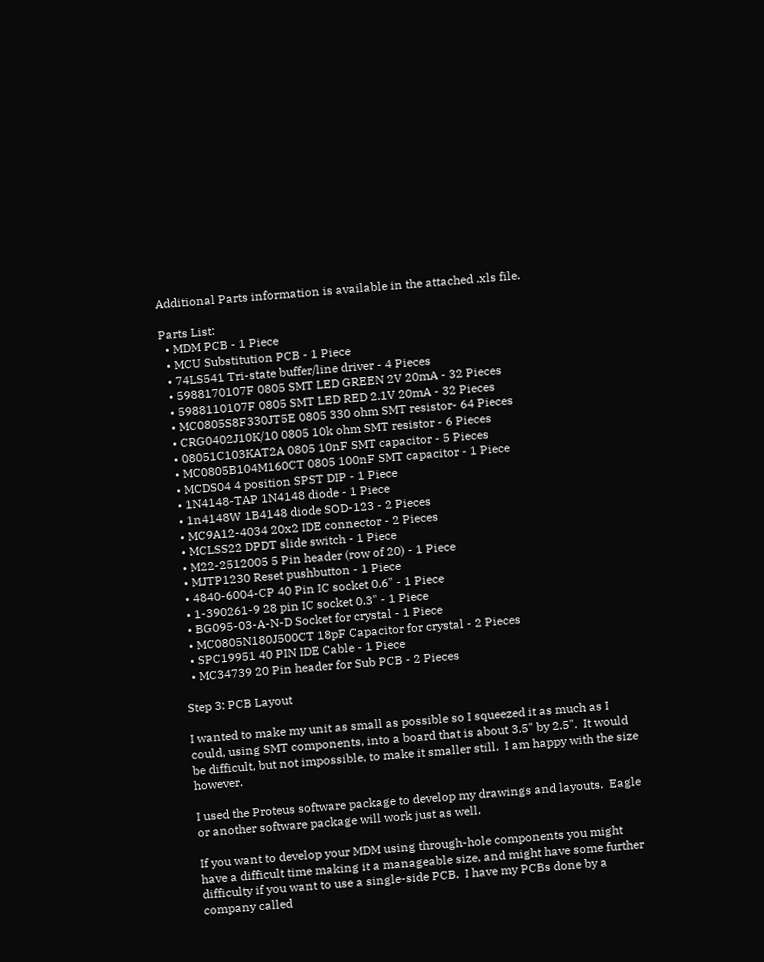Additional Parts information is available in the attached .xls file.

Parts List:
  • MDM PCB - 1 Piece
  • MCU Substitution PCB - 1 Piece
  • 74LS541 Tri-state buffer/line driver - 4 Pieces
  • 5988170107F 0805 SMT LED GREEN 2V 20mA - 32 Pieces
  • 5988110107F 0805 SMT LED RED 2.1V 20mA - 32 Pieces
  • MC0805S8F330JT5E 0805 330 ohm SMT resistor- 64 Pieces
  • CRG0402J10K/10 0805 10k ohm SMT resistor - 6 Pieces
  • 08051C103KAT2A 0805 10nF SMT capacitor - 5 Pieces
  • MC0805B104M160CT 0805 100nF SMT capacitor - 1 Piece
  • MCDS04 4 position SPST DIP - 1 Piece
  • 1N4148-TAP 1N4148 diode - 1 Piece
  • 1n4148W 1B4148 diode SOD-123 - 2 Pieces
  • MC9A12-4034 20x2 IDE connector - 2 Pieces
  • MCLSS22 DPDT slide switch - 1 Piece
  • M22-2512005 5 Pin header (row of 20) - 1 Piece
  • MJTP1230 Reset pushbutton - 1 Piece
  • 4840-6004-CP 40 Pin IC socket 0.6" - 1 Piece
  • 1-390261-9 28 pin IC socket 0.3" - 1 Piece
  • BG095-03-A-N-D Socket for crystal - 1 Piece
  • MC0805N180J500CT 18pF Capacitor for crystal - 2 Pieces
  • SPC19951 40 PIN IDE Cable - 1 Piece
  • MC34739 20 Pin header for Sub PCB - 2 Pieces

Step 3: PCB Layout

I wanted to make my unit as small as possible so I squeezed it as much as I could, using SMT components, into a board that is about 3.5" by 2.5".  It would be difficult, but not impossible, to make it smaller still.  I am happy with the size however.

I used the Proteus software package to develop my drawings and layouts.  Eagle or another software package will work just as well.

If you want to develop your MDM using through-hole components you might have a difficult time making it a manageable size, and might have some further difficulty if you want to use a single-side PCB.  I have my PCBs done by a company called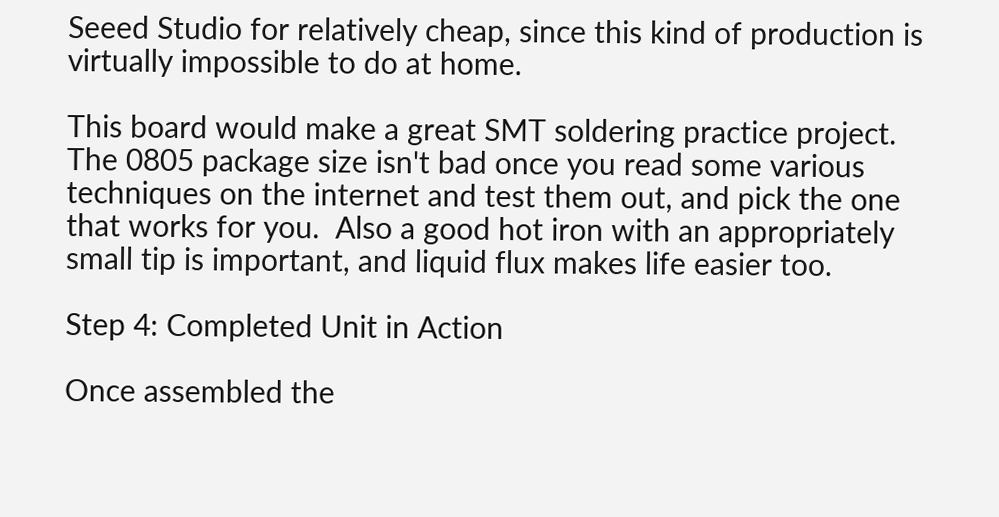Seeed Studio for relatively cheap, since this kind of production is virtually impossible to do at home.

This board would make a great SMT soldering practice project.  The 0805 package size isn't bad once you read some various techniques on the internet and test them out, and pick the one that works for you.  Also a good hot iron with an appropriately small tip is important, and liquid flux makes life easier too.

Step 4: Completed Unit in Action

Once assembled the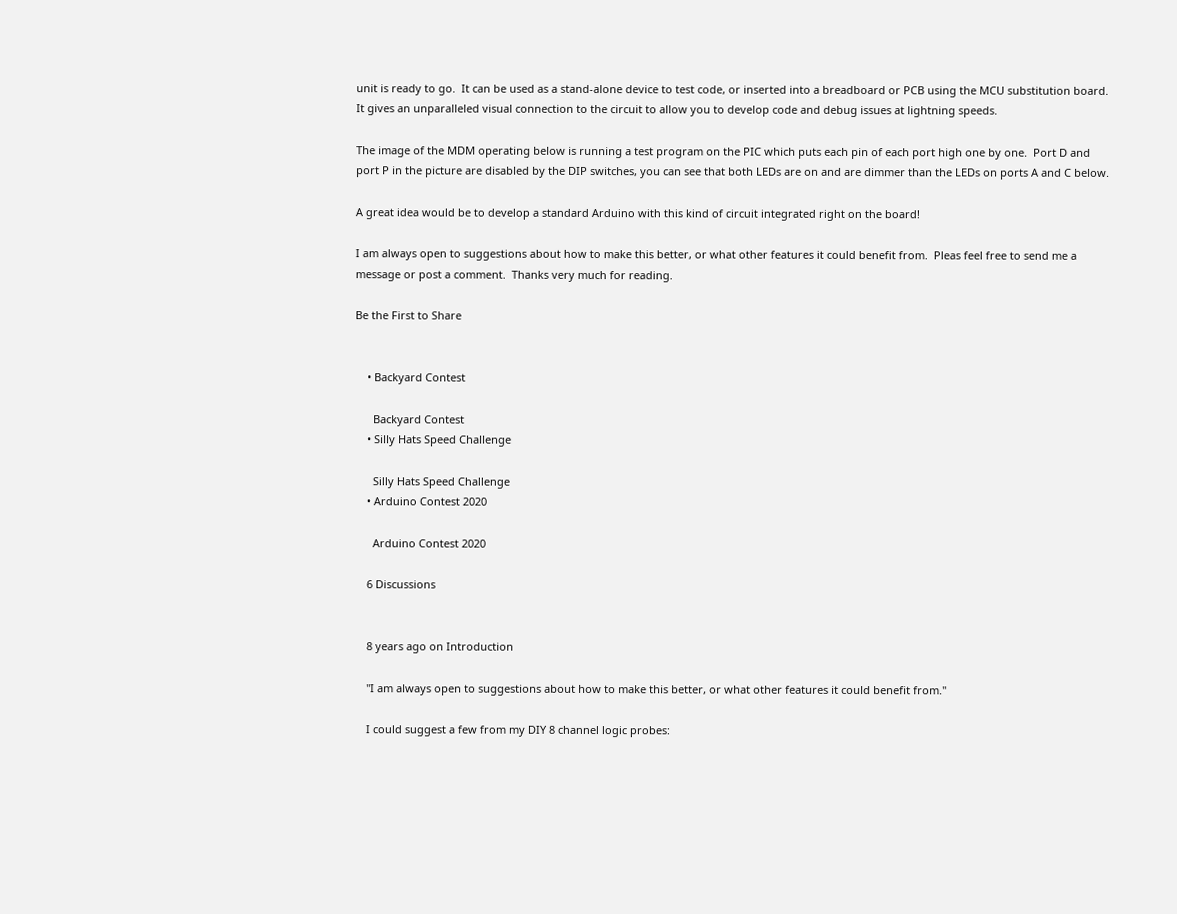unit is ready to go.  It can be used as a stand-alone device to test code, or inserted into a breadboard or PCB using the MCU substitution board.  It gives an unparalleled visual connection to the circuit to allow you to develop code and debug issues at lightning speeds.

The image of the MDM operating below is running a test program on the PIC which puts each pin of each port high one by one.  Port D and port P in the picture are disabled by the DIP switches, you can see that both LEDs are on and are dimmer than the LEDs on ports A and C below.

A great idea would be to develop a standard Arduino with this kind of circuit integrated right on the board!

I am always open to suggestions about how to make this better, or what other features it could benefit from.  Pleas feel free to send me a message or post a comment.  Thanks very much for reading.

Be the First to Share


    • Backyard Contest

      Backyard Contest
    • Silly Hats Speed Challenge

      Silly Hats Speed Challenge
    • Arduino Contest 2020

      Arduino Contest 2020

    6 Discussions


    8 years ago on Introduction

    "I am always open to suggestions about how to make this better, or what other features it could benefit from."

    I could suggest a few from my DIY 8 channel logic probes: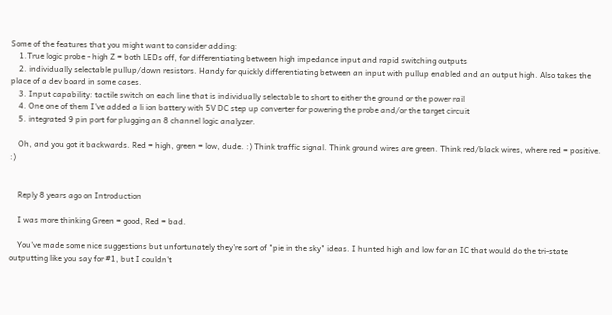Some of the features that you might want to consider adding:
    1.True logic probe - high Z = both LEDs off, for differentiating between high impedance input and rapid switching outputs
    2. individually selectable pullup/down resistors. Handy for quickly differentiating between an input with pullup enabled and an output high. Also takes the place of a dev board in some cases.
    3. Input capability: tactile switch on each line that is individually selectable to short to either the ground or the power rail
    4. One one of them I've added a li ion battery with 5V DC step up converter for powering the probe and/or the target circuit
    5. integrated 9 pin port for plugging an 8 channel logic analyzer.

    Oh, and you got it backwards. Red = high, green = low, dude. :) Think traffic signal. Think ground wires are green. Think red/black wires, where red = positive. :)


    Reply 8 years ago on Introduction

    I was more thinking Green = good, Red = bad.

    You've made some nice suggestions but unfortunately they're sort of "pie in the sky" ideas. I hunted high and low for an IC that would do the tri-state outputting like you say for #1, but I couldn't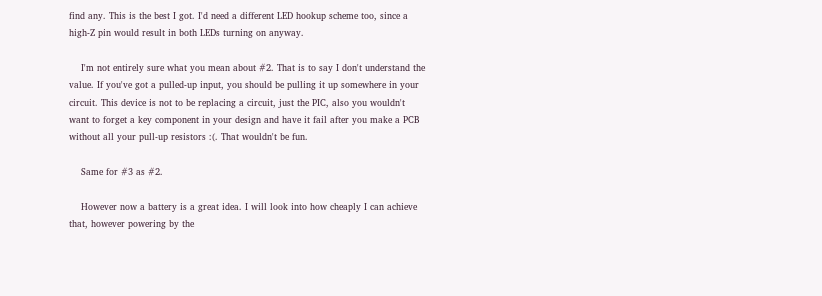find any. This is the best I got. I'd need a different LED hookup scheme too, since a high-Z pin would result in both LEDs turning on anyway.

    I'm not entirely sure what you mean about #2. That is to say I don't understand the value. If you've got a pulled-up input, you should be pulling it up somewhere in your circuit. This device is not to be replacing a circuit, just the PIC, also you wouldn't want to forget a key component in your design and have it fail after you make a PCB without all your pull-up resistors :(. That wouldn't be fun.

    Same for #3 as #2.

    However now a battery is a great idea. I will look into how cheaply I can achieve that, however powering by the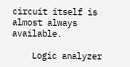circuit itself is almost always available.

    Logic analyzer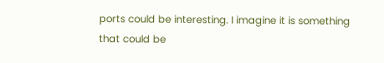ports could be interesting. I imagine it is something that could be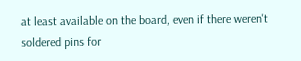at least available on the board, even if there weren't soldered pins for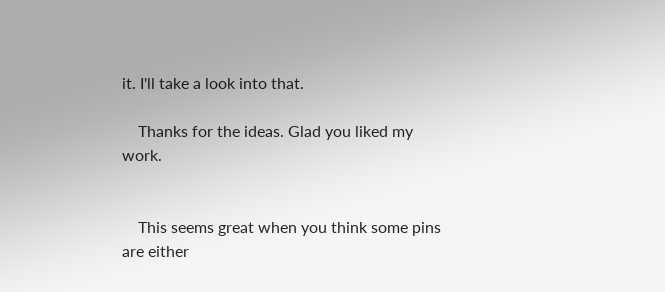it. I'll take a look into that.

    Thanks for the ideas. Glad you liked my work.


    This seems great when you think some pins are either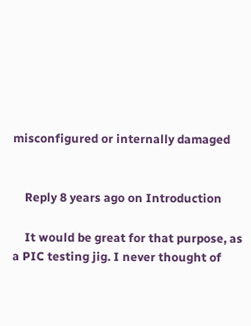misconfigured or internally damaged


    Reply 8 years ago on Introduction

    It would be great for that purpose, as a PIC testing jig. I never thought of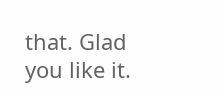that. Glad you like it.